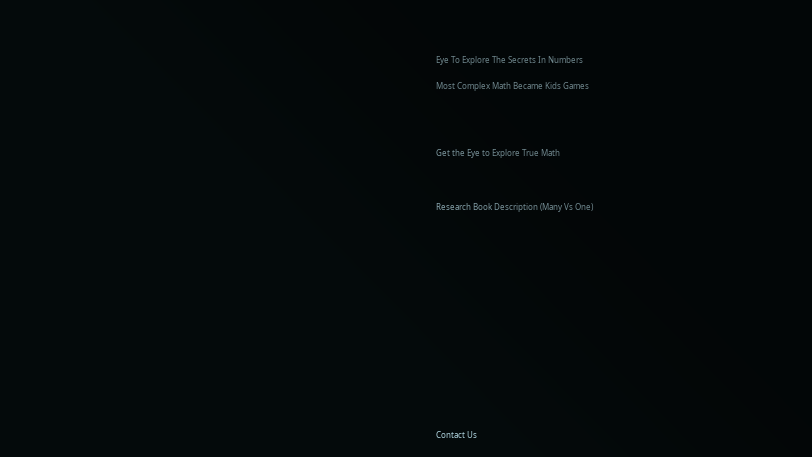Eye To Explore The Secrets In Numbers

Most Complex Math Became Kids Games




Get the Eye to Explore True Math



Research Book Description (Many Vs One)
















Contact Us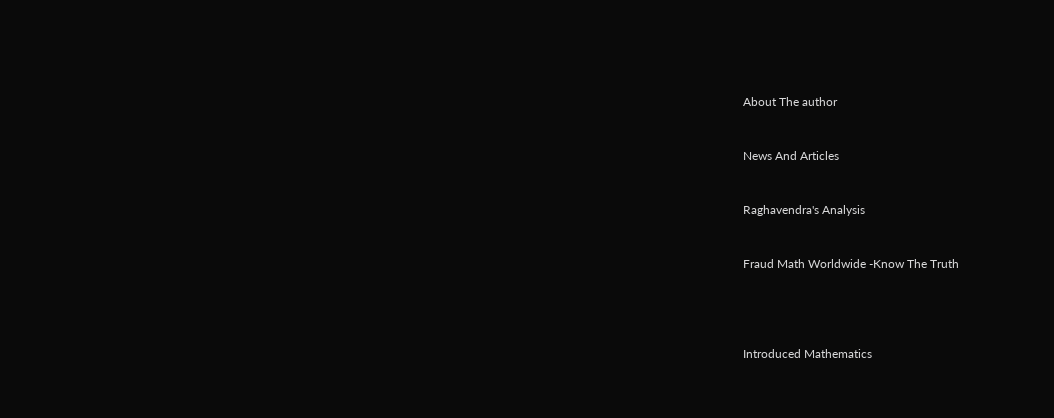About The author


News And Articles


Raghavendra's Analysis


Fraud Math Worldwide -Know The Truth




Introduced Mathematics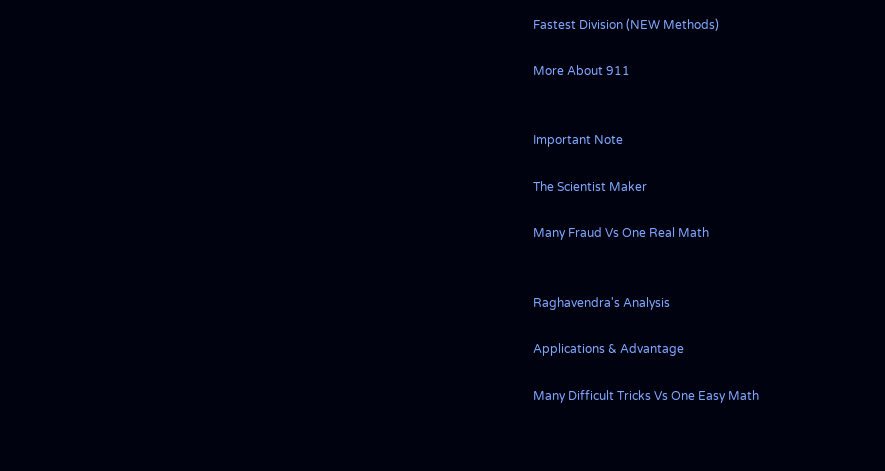Fastest Division (NEW Methods)

More About 911


Important Note

The Scientist Maker

Many Fraud Vs One Real Math


Raghavendra's Analysis

Applications & Advantage

Many Difficult Tricks Vs One Easy Math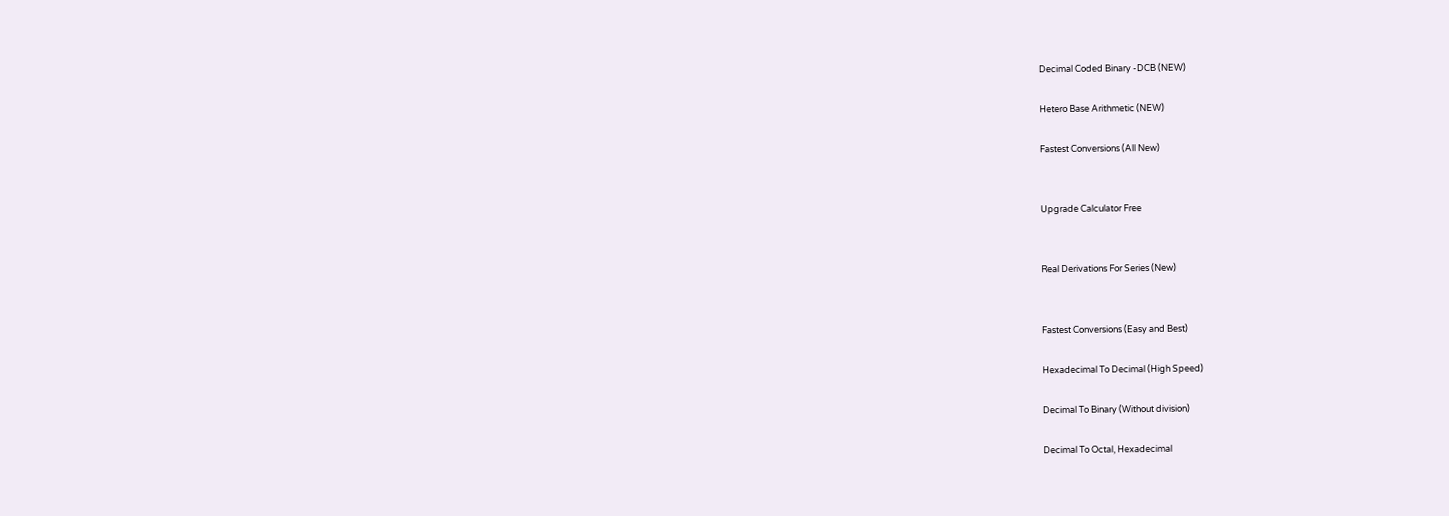Decimal Coded Binary -DCB (NEW)

Hetero Base Arithmetic (NEW)

Fastest Conversions (All New)


Upgrade Calculator Free


Real Derivations For Series (New)


Fastest Conversions (Easy and Best)

Hexadecimal To Decimal (High Speed)

Decimal To Binary (Without division)

Decimal To Octal, Hexadecimal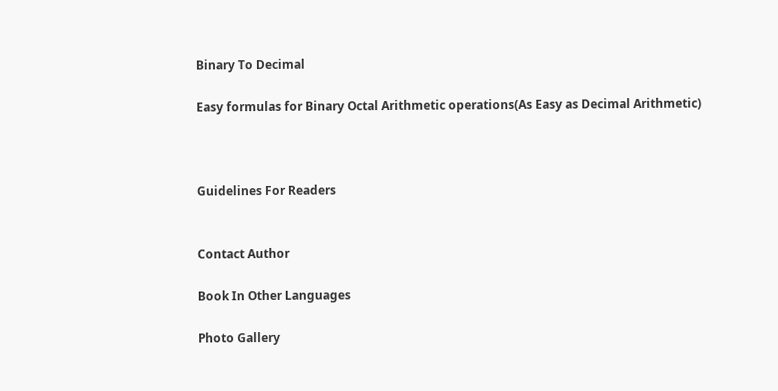Binary To Decimal

Easy formulas for Binary Octal Arithmetic operations(As Easy as Decimal Arithmetic)



Guidelines For Readers


Contact Author

Book In Other Languages

Photo Gallery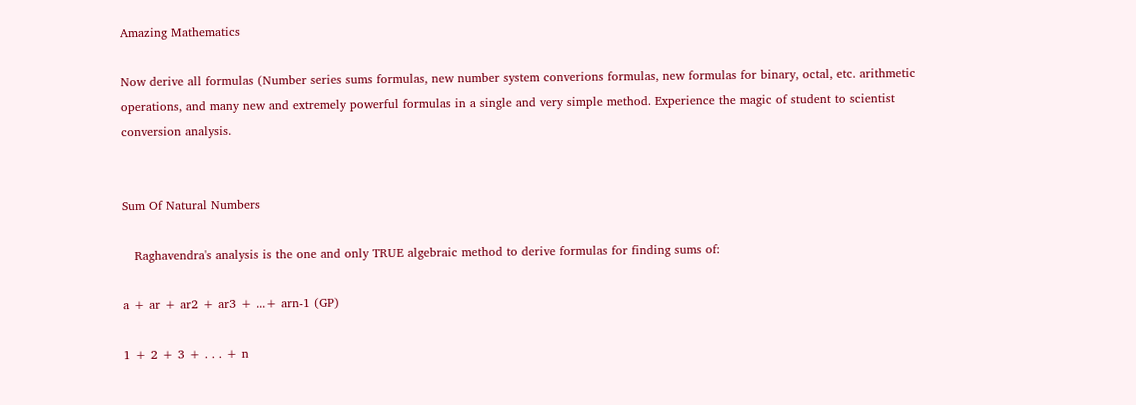Amazing Mathematics

Now derive all formulas (Number series sums formulas, new number system converions formulas, new formulas for binary, octal, etc. arithmetic operations, and many new and extremely powerful formulas in a single and very simple method. Experience the magic of student to scientist conversion analysis.


Sum Of Natural Numbers

   Raghavendra's analysis is the one and only TRUE algebraic method to derive formulas for finding sums of:

a + ar + ar2 + ar3 + ...+ arn-1 (GP)

1 + 2 + 3 + . . . + n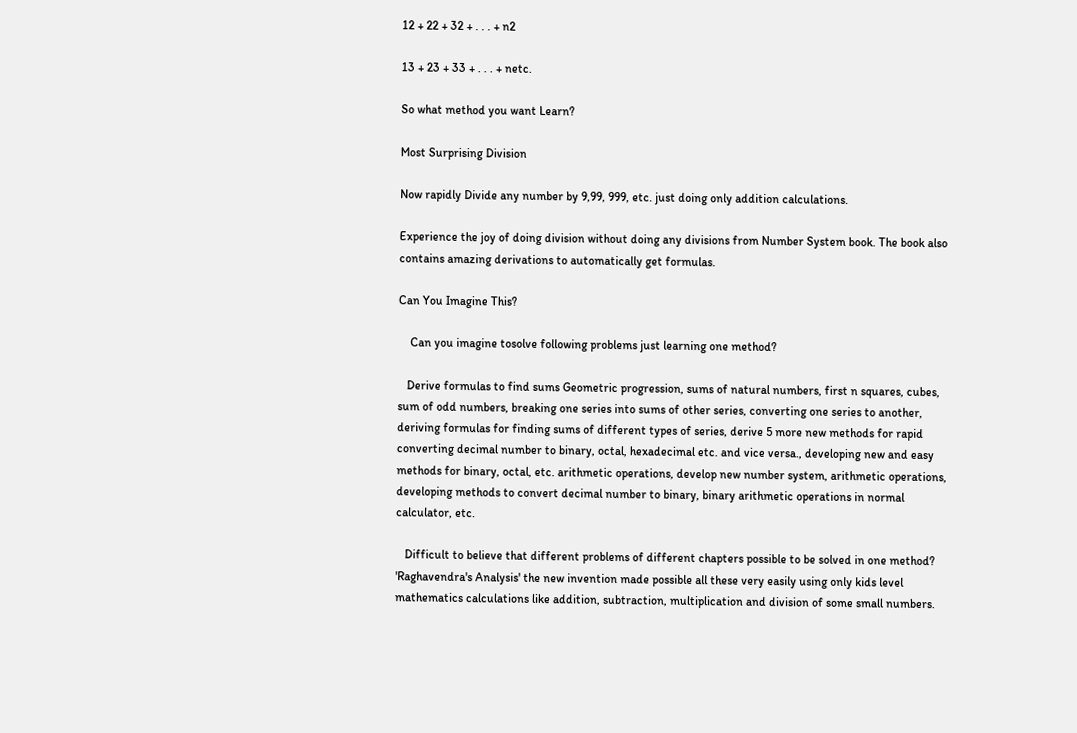12 + 22 + 32 + . . . + n2

13 + 23 + 33 + . . . + netc.

So what method you want Learn?

Most Surprising Division

Now rapidly Divide any number by 9,99, 999, etc. just doing only addition calculations.

Experience the joy of doing division without doing any divisions from Number System book. The book also contains amazing derivations to automatically get formulas.

Can You Imagine This?

    Can you imagine tosolve following problems just learning one method?

   Derive formulas to find sums Geometric progression, sums of natural numbers, first n squares, cubes, sum of odd numbers, breaking one series into sums of other series, converting one series to another, deriving formulas for finding sums of different types of series, derive 5 more new methods for rapid converting decimal number to binary, octal, hexadecimal etc. and vice versa., developing new and easy methods for binary, octal, etc. arithmetic operations, develop new number system, arithmetic operations, developing methods to convert decimal number to binary, binary arithmetic operations in normal calculator, etc.

   Difficult to believe that different problems of different chapters possible to be solved in one method? 'Raghavendra's Analysis' the new invention made possible all these very easily using only kids level mathematics calculations like addition, subtraction, multiplication and division of some small numbers.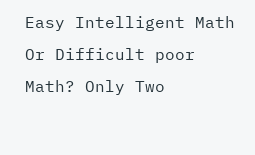Easy Intelligent Math Or Difficult poor Math? Only Two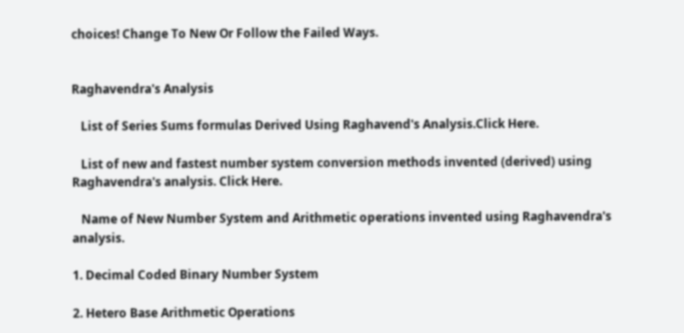choices! Change To New Or Follow the Failed Ways.


Raghavendra's Analysis

   List of Series Sums formulas Derived Using Raghavend's Analysis.Click Here.

   List of new and fastest number system conversion methods invented (derived) using Raghavendra's analysis. Click Here.

   Name of New Number System and Arithmetic operations invented using Raghavendra's analysis.

1. Decimal Coded Binary Number System

2. Hetero Base Arithmetic Operations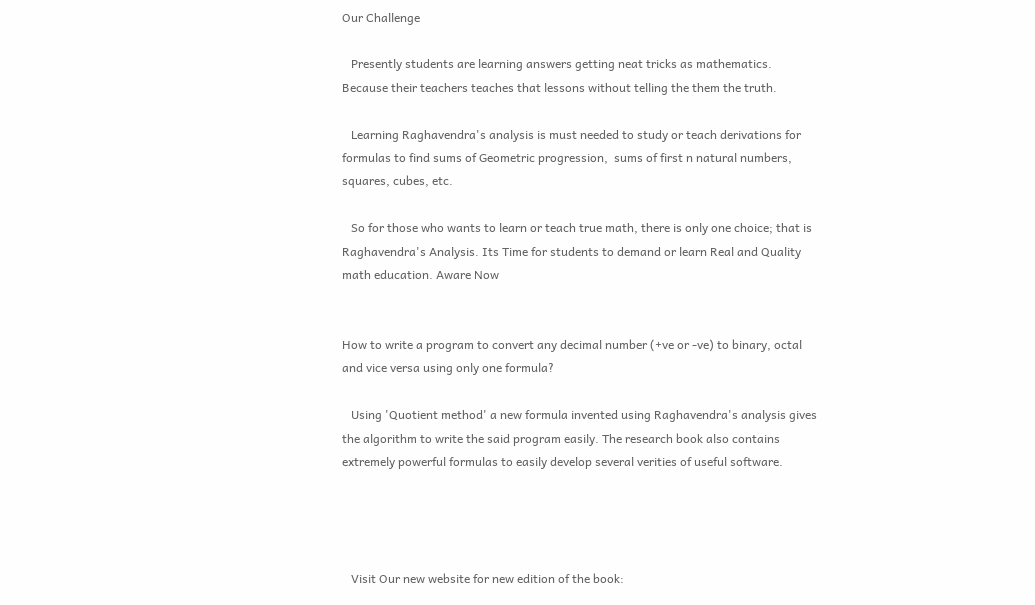Our Challenge

   Presently students are learning answers getting neat tricks as mathematics. Because their teachers teaches that lessons without telling the them the truth.

   Learning Raghavendra's analysis is must needed to study or teach derivations for formulas to find sums of Geometric progression,  sums of first n natural numbers, squares, cubes, etc.

   So for those who wants to learn or teach true math, there is only one choice; that is Raghavendra's Analysis. Its Time for students to demand or learn Real and Quality math education. Aware Now


How to write a program to convert any decimal number (+ve or -ve) to binary, octal and vice versa using only one formula?

   Using 'Quotient method' a new formula invented using Raghavendra's analysis gives the algorithm to write the said program easily. The research book also contains extremely powerful formulas to easily develop several verities of useful software.




   Visit Our new website for new edition of the book: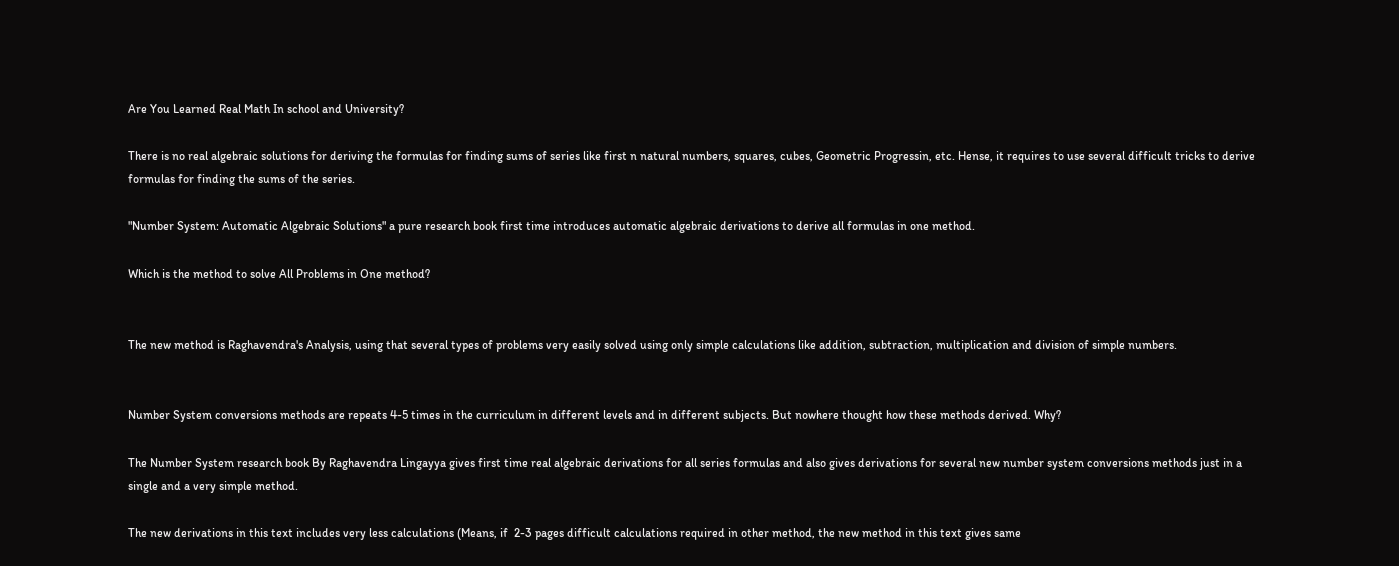Are You Learned Real Math In school and University?

There is no real algebraic solutions for deriving the formulas for finding sums of series like first n natural numbers, squares, cubes, Geometric Progressin, etc. Hense, it requires to use several difficult tricks to derive formulas for finding the sums of the series.

"Number System: Automatic Algebraic Solutions" a pure research book first time introduces automatic algebraic derivations to derive all formulas in one method.

Which is the method to solve All Problems in One method?


The new method is Raghavendra's Analysis, using that several types of problems very easily solved using only simple calculations like addition, subtraction, multiplication and division of simple numbers.


Number System conversions methods are repeats 4-5 times in the curriculum in different levels and in different subjects. But nowhere thought how these methods derived. Why?

The Number System research book By Raghavendra Lingayya gives first time real algebraic derivations for all series formulas and also gives derivations for several new number system conversions methods just in a single and a very simple method.

The new derivations in this text includes very less calculations (Means, if  2-3 pages difficult calculations required in other method, the new method in this text gives same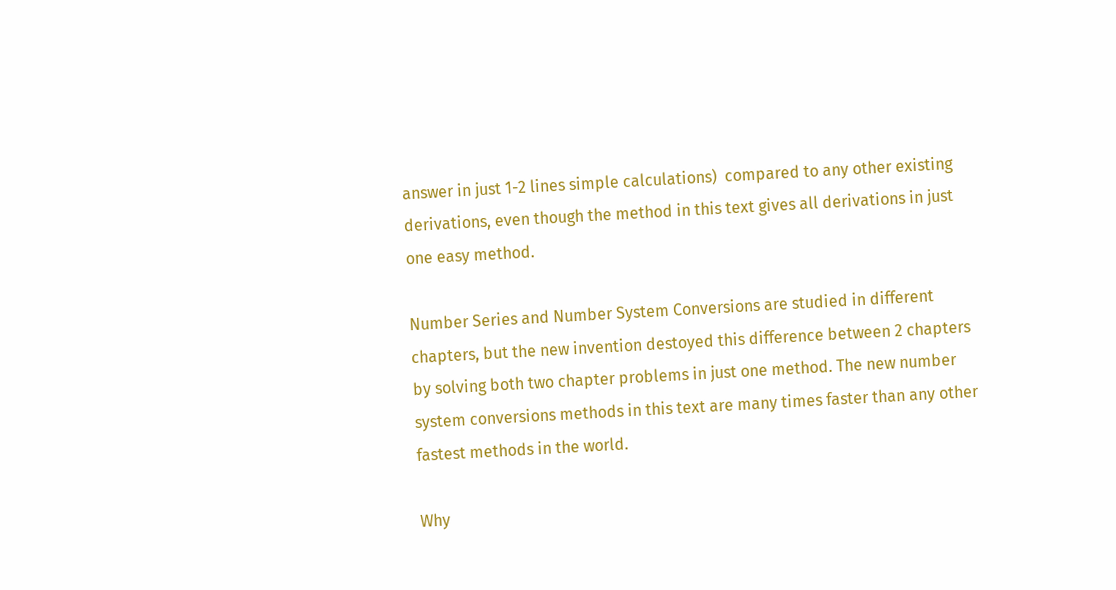answer in just 1-2 lines simple calculations)  compared to any other existing derivations, even though the method in this text gives all derivations in just one easy method.

Number Series and Number System Conversions are studied in different chapters, but the new invention destoyed this difference between 2 chapters by solving both two chapter problems in just one method. The new number system conversions methods in this text are many times faster than any other fastest methods in the world.

Why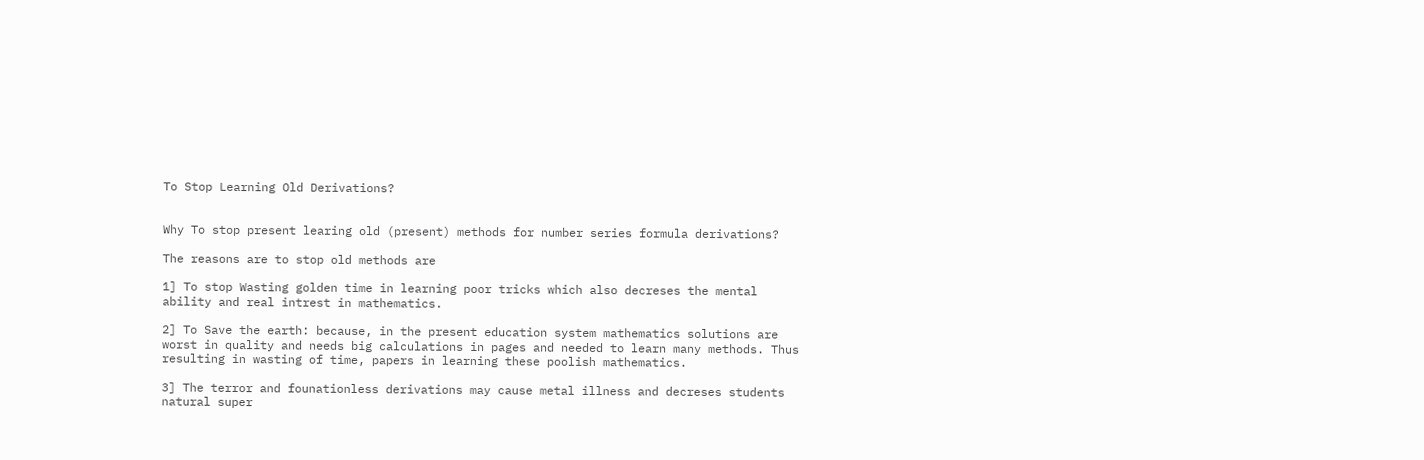To Stop Learning Old Derivations?


Why To stop present learing old (present) methods for number series formula derivations?

The reasons are to stop old methods are

1] To stop Wasting golden time in learning poor tricks which also decreses the mental ability and real intrest in mathematics.

2] To Save the earth: because, in the present education system mathematics solutions are worst in quality and needs big calculations in pages and needed to learn many methods. Thus resulting in wasting of time, papers in learning these poolish mathematics.

3] The terror and founationless derivations may cause metal illness and decreses students natural super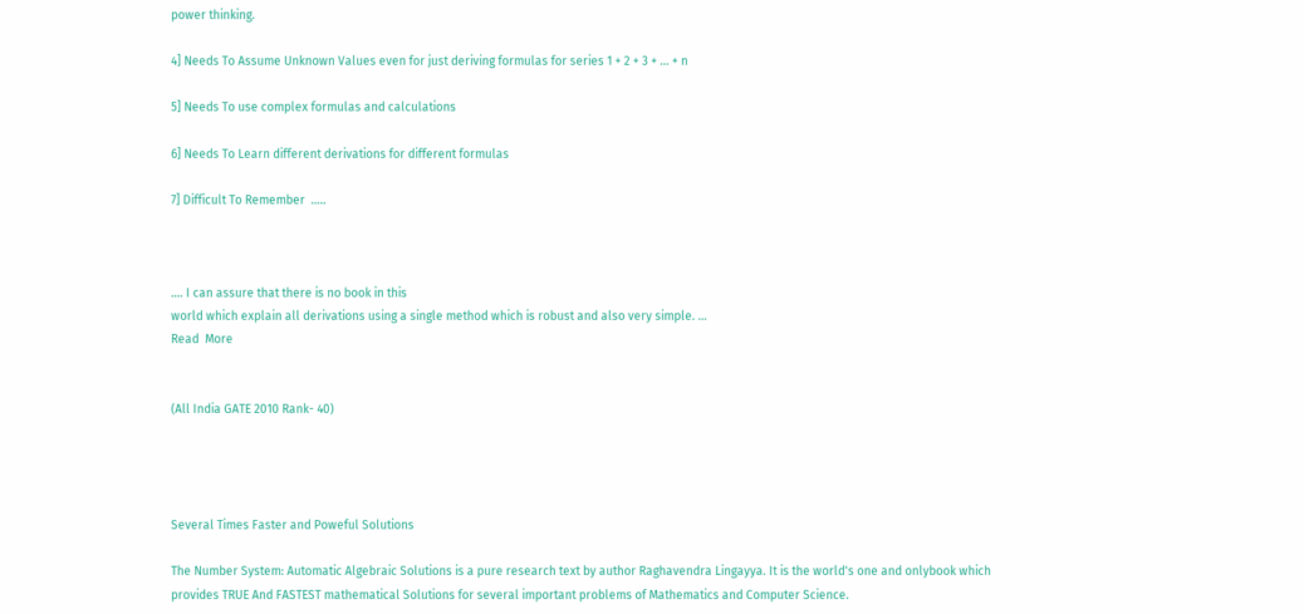power thinking.

4] Needs To Assume Unknown Values even for just deriving formulas for series 1 + 2 + 3 + ... + n

5] Needs To use complex formulas and calculations

6] Needs To Learn different derivations for different formulas

7] Difficult To Remember  .....



.... I can assure that there is no book in this
world which explain all derivations using a single method which is robust and also very simple. ...
Read  More


(All India GATE 2010 Rank- 40)




Several Times Faster and Poweful Solutions

The Number System: Automatic Algebraic Solutions is a pure research text by author Raghavendra Lingayya. It is the world's one and onlybook which provides TRUE And FASTEST mathematical Solutions for several important problems of Mathematics and Computer Science.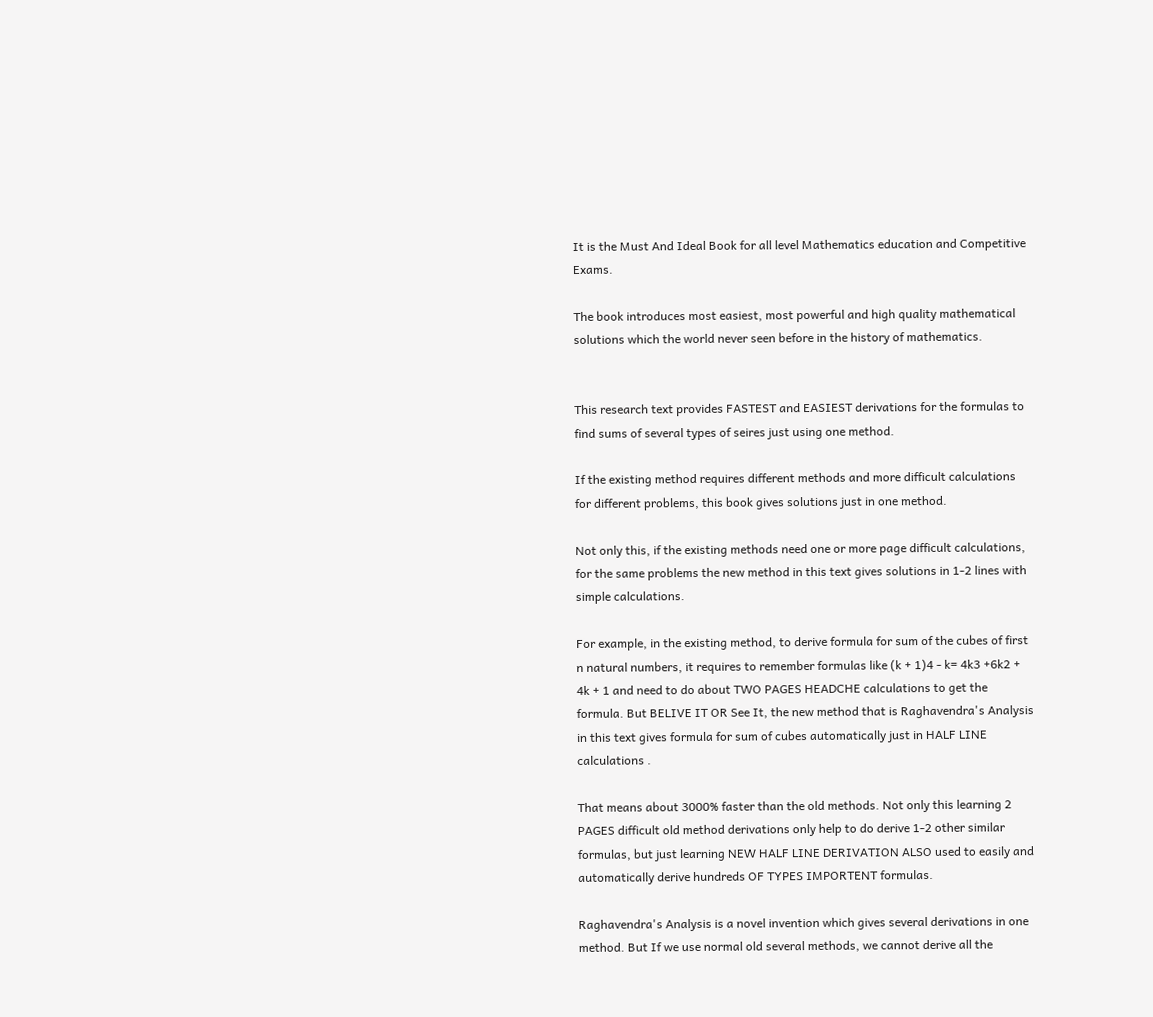It is the Must And Ideal Book for all level Mathematics education and Competitive Exams.

The book introduces most easiest, most powerful and high quality mathematical solutions which the world never seen before in the history of mathematics.


This research text provides FASTEST and EASIEST derivations for the formulas to find sums of several types of seires just using one method.

If the existing method requires different methods and more difficult calculations for different problems, this book gives solutions just in one method.

Not only this, if the existing methods need one or more page difficult calculations, for the same problems the new method in this text gives solutions in 1-2 lines with simple calculations.

For example, in the existing method, to derive formula for sum of the cubes of first n natural numbers, it requires to remember formulas like (k + 1)4 - k= 4k3 +6k2 + 4k + 1 and need to do about TWO PAGES HEADCHE calculations to get the formula. But BELIVE IT OR See It, the new method that is Raghavendra's Analysis in this text gives formula for sum of cubes automatically just in HALF LINE calculations .

That means about 3000% faster than the old methods. Not only this learning 2 PAGES difficult old method derivations only help to do derive 1-2 other similar formulas, but just learning NEW HALF LINE DERIVATION ALSO used to easily and automatically derive hundreds OF TYPES IMPORTENT formulas.

Raghavendra's Analysis is a novel invention which gives several derivations in one method. But If we use normal old several methods, we cannot derive all the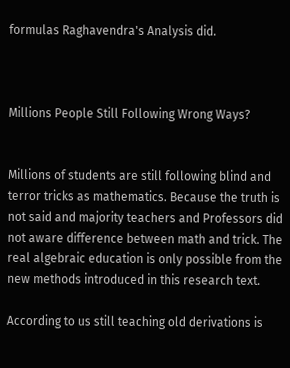formulas Raghavendra's Analysis did.



Millions People Still Following Wrong Ways?


Millions of students are still following blind and terror tricks as mathematics. Because the truth is not said and majority teachers and Professors did not aware difference between math and trick. The real algebraic education is only possible from the new methods introduced in this research text.

According to us still teaching old derivations is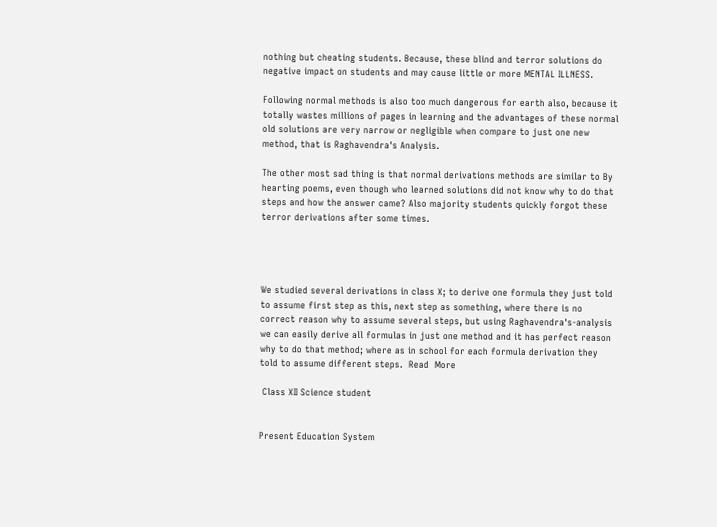nothing but cheating students. Because, these blind and terror solutions do negative impact on students and may cause little or more MENTAL ILLNESS.

Following normal methods is also too much dangerous for earth also, because it totally wastes millions of pages in learning and the advantages of these normal old solutions are very narrow or negligible when compare to just one new method, that is Raghavendra's Analysis.

The other most sad thing is that normal derivations methods are similar to By hearting poems, even though who learned solutions did not know why to do that steps and how the answer came? Also majority students quickly forgot these terror derivations after some times.




We studied several derivations in class X; to derive one formula they just told to assume first step as this, next step as something, where there is no correct reason why to assume several steps, but using Raghavendra's-analysis we can easily derive all formulas in just one method and it has perfect reason why to do that method; where as in school for each formula derivation they told to assume different steps.  Read  More

 Class XII Science student


Present Education System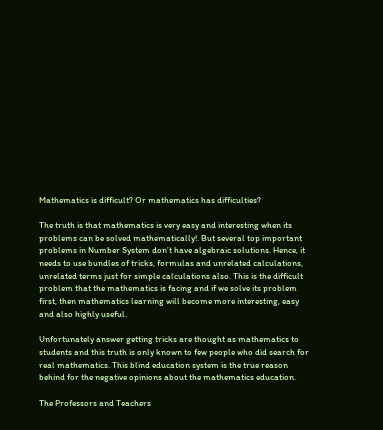Mathematics is difficult? Or mathematics has difficulties?

The truth is that mathematics is very easy and interesting when its problems can be solved mathematically!. But several top important problems in Number System don’t have algebraic solutions. Hence, it needs to use bundles of tricks, formulas and unrelated calculations, unrelated terms just for simple calculations also. This is the difficult problem that the mathematics is facing and if we solve its problem first, then mathematics learning will become more interesting, easy and also highly useful.

Unfortunately answer getting tricks are thought as mathematics to students and this truth is only known to few people who did search for real mathematics. This blind education system is the true reason behind for the negative opinions about the mathematics education.

The Professors and Teachers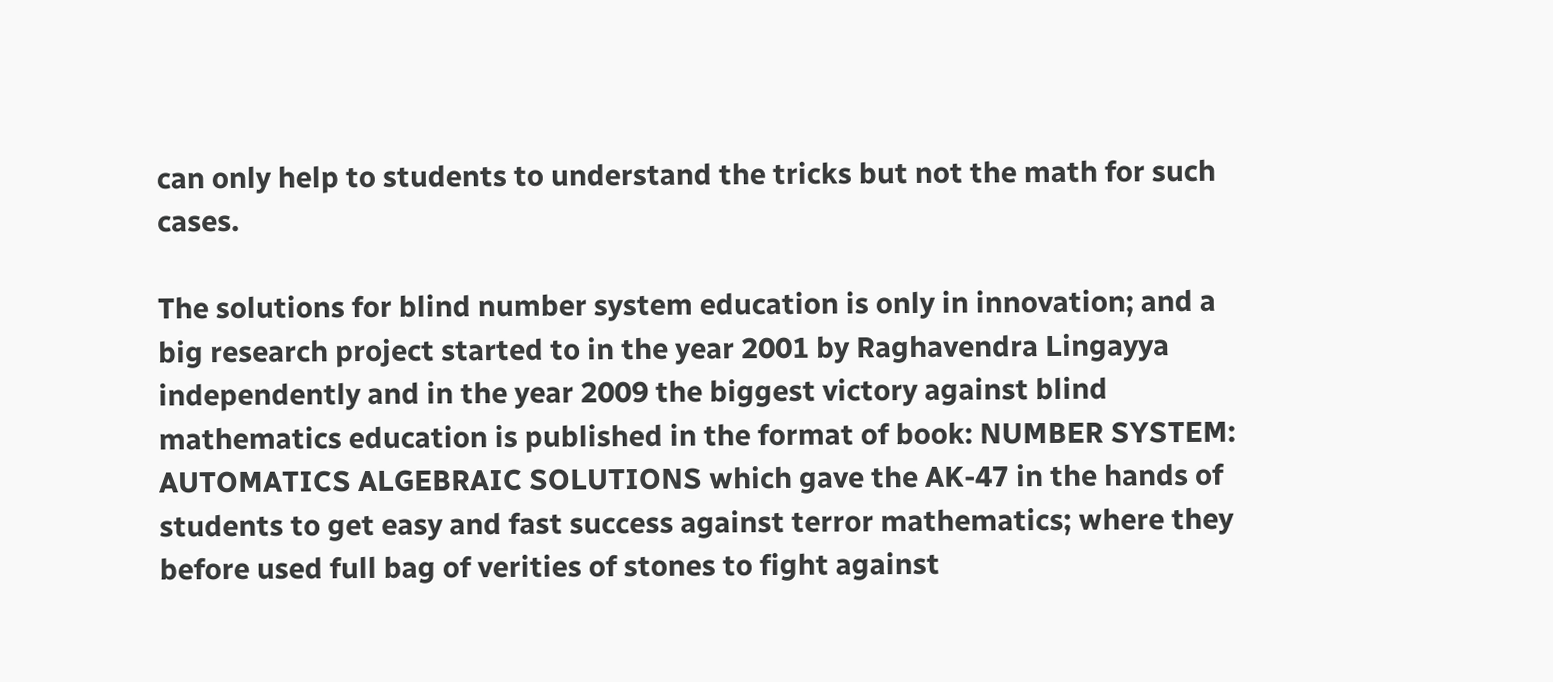can only help to students to understand the tricks but not the math for such cases.

The solutions for blind number system education is only in innovation; and a big research project started to in the year 2001 by Raghavendra Lingayya independently and in the year 2009 the biggest victory against blind mathematics education is published in the format of book: NUMBER SYSTEM: AUTOMATICS ALGEBRAIC SOLUTIONS which gave the AK-47 in the hands of students to get easy and fast success against terror mathematics; where they before used full bag of verities of stones to fight against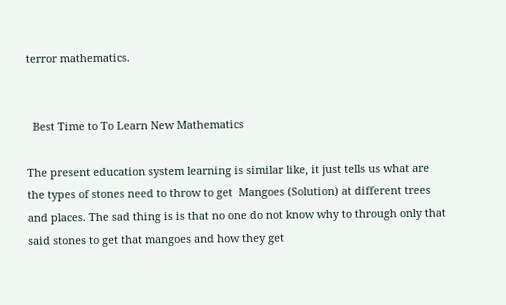terror mathematics.


  Best Time to To Learn New Mathematics

The present education system learning is similar like, it just tells us what are the types of stones need to throw to get  Mangoes (Solution) at different trees and places. The sad thing is is that no one do not know why to through only that said stones to get that mangoes and how they get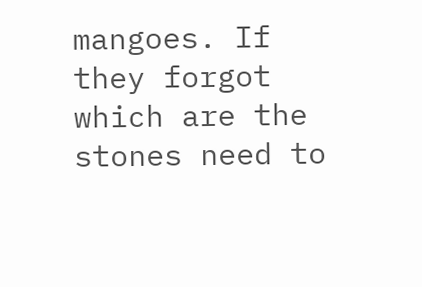mangoes. If they forgot which are the stones need to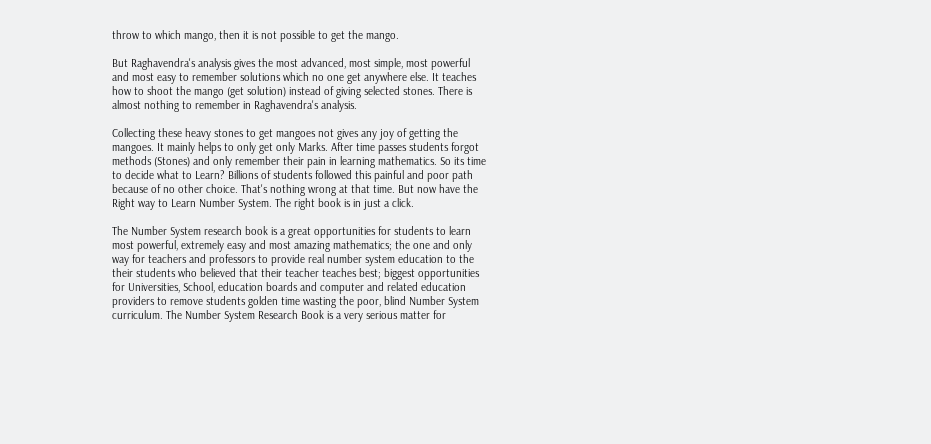throw to which mango, then it is not possible to get the mango.

But Raghavendra's analysis gives the most advanced, most simple, most powerful and most easy to remember solutions which no one get anywhere else. It teaches how to shoot the mango (get solution) instead of giving selected stones. There is almost nothing to remember in Raghavendra's analysis.

Collecting these heavy stones to get mangoes not gives any joy of getting the mangoes. It mainly helps to only get only Marks. After time passes students forgot methods (Stones) and only remember their pain in learning mathematics. So its time to decide what to Learn? Billions of students followed this painful and poor path because of no other choice. That's nothing wrong at that time. But now have the Right way to Learn Number System. The right book is in just a click.

The Number System research book is a great opportunities for students to learn most powerful, extremely easy and most amazing mathematics; the one and only way for teachers and professors to provide real number system education to the their students who believed that their teacher teaches best; biggest opportunities for Universities, School, education boards and computer and related education providers to remove students golden time wasting the poor, blind Number System curriculum. The Number System Research Book is a very serious matter for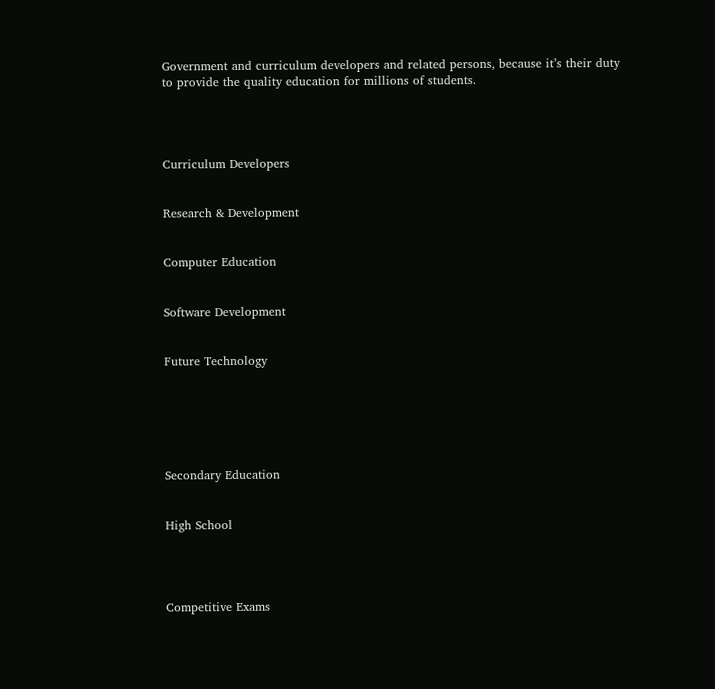Government and curriculum developers and related persons, because it’s their duty to provide the quality education for millions of students.




Curriculum Developers


Research & Development


Computer Education


Software Development


Future Technology






Secondary Education


High School




Competitive Exams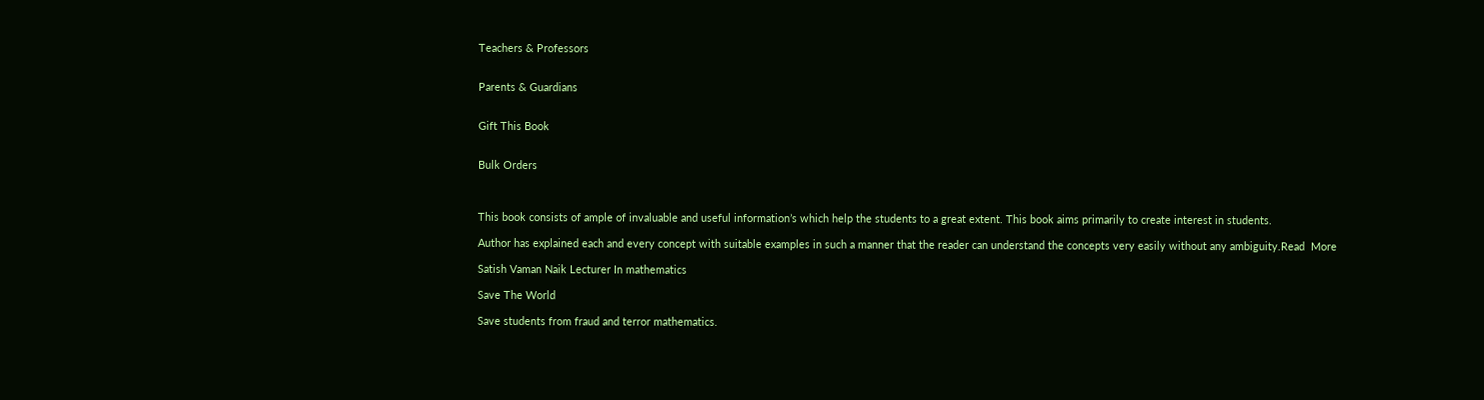Teachers & Professors


Parents & Guardians


Gift This Book


Bulk Orders



This book consists of ample of invaluable and useful information’s which help the students to a great extent. This book aims primarily to create interest in students.

Author has explained each and every concept with suitable examples in such a manner that the reader can understand the concepts very easily without any ambiguity.Read  More

Satish Vaman Naik Lecturer In mathematics

Save The World

Save students from fraud and terror mathematics.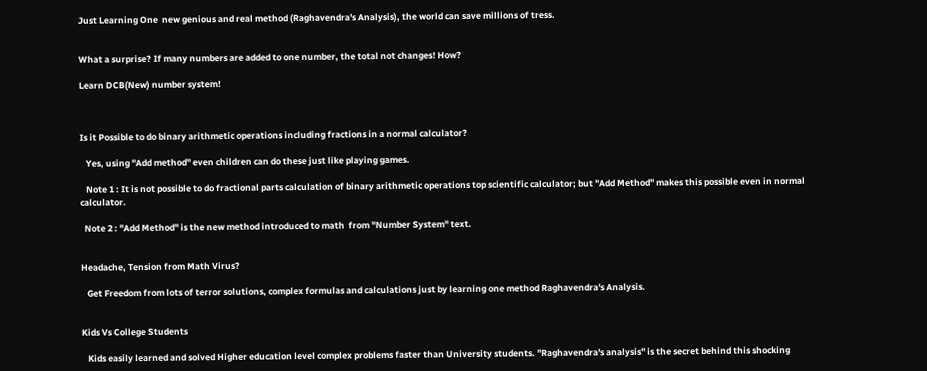Just Learning One  new genious and real method (Raghavendra's Analysis), the world can save millions of tress.


What a surprise? If many numbers are added to one number, the total not changes! How?

Learn DCB(New) number system!



Is it Possible to do binary arithmetic operations including fractions in a normal calculator?

   Yes, using "Add method" even children can do these just like playing games.

   Note 1 : It is not possible to do fractional parts calculation of binary arithmetic operations top scientific calculator; but "Add Method" makes this possible even in normal calculator.

  Note 2 : "Add Method" is the new method introduced to math  from "Number System" text.


Headache, Tension from Math Virus?

   Get Freedom from lots of terror solutions, complex formulas and calculations just by learning one method Raghavendra's Analysis.


Kids Vs College Students

   Kids easily learned and solved Higher education level complex problems faster than University students. "Raghavendra's analysis" is the secret behind this shocking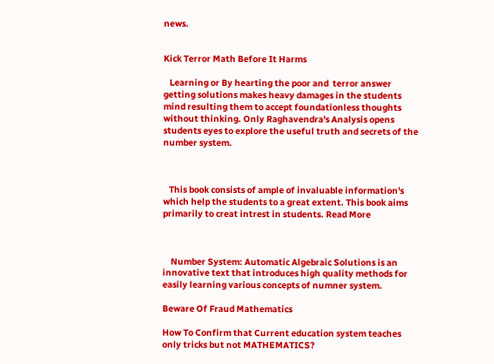news.


Kick Terror Math Before It Harms

   Learning or By hearting the poor and  terror answer getting solutions makes heavy damages in the students mind resulting them to accept foundationless thoughts without thinking. Only Raghavendra's Analysis opens students eyes to explore the useful truth and secrets of the number system.



   This book consists of ample of invaluable information's which help the students to a great extent. This book aims primarily to creat intrest in students. Read More



    Number System: Automatic Algebraic Solutions is an innovative text that introduces high quality methods for easily learning various concepts of numner system.

Beware Of Fraud Mathematics

How To Confirm that Current education system teaches only tricks but not MATHEMATICS?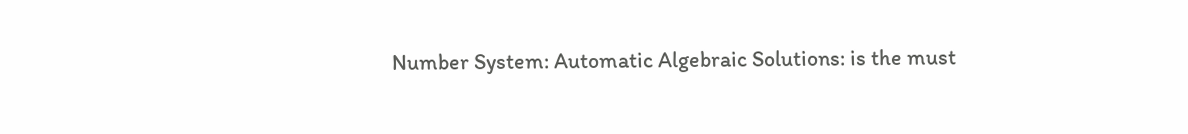Number System: Automatic Algebraic Solutions: is the must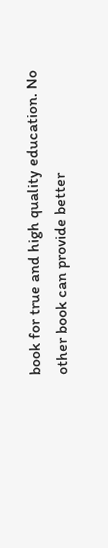book for true and high quality education. No other book can provide better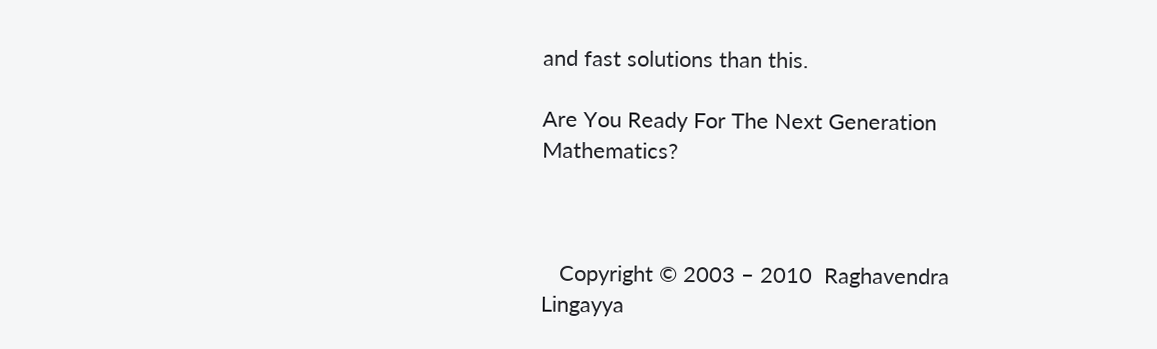and fast solutions than this.

Are You Ready For The Next Generation Mathematics?



   Copyright © 2003 – 2010  Raghavendra Lingayya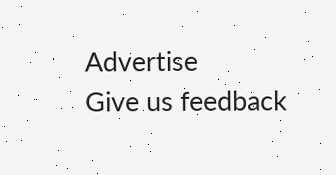Advertise                                                                                                              Give us feedback